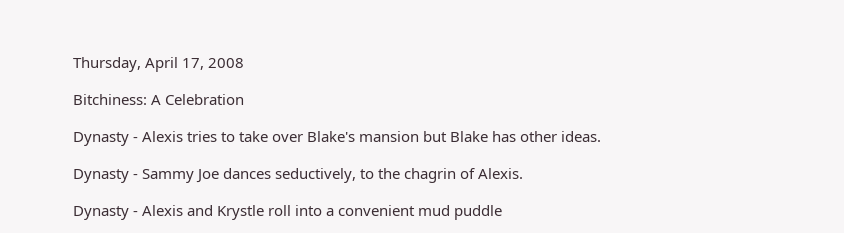Thursday, April 17, 2008

Bitchiness: A Celebration

Dynasty - Alexis tries to take over Blake's mansion but Blake has other ideas.

Dynasty - Sammy Joe dances seductively, to the chagrin of Alexis.

Dynasty - Alexis and Krystle roll into a convenient mud puddle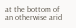at the bottom of an otherwise arid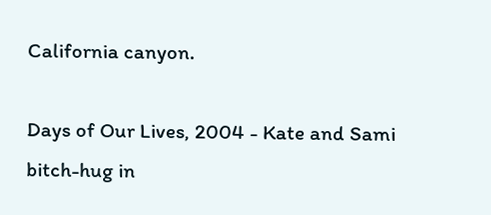California canyon.

Days of Our Lives, 2004 - Kate and Sami bitch-hug in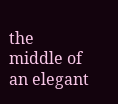the middle of an elegant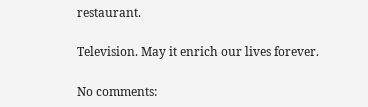restaurant.

Television. May it enrich our lives forever.

No comments: